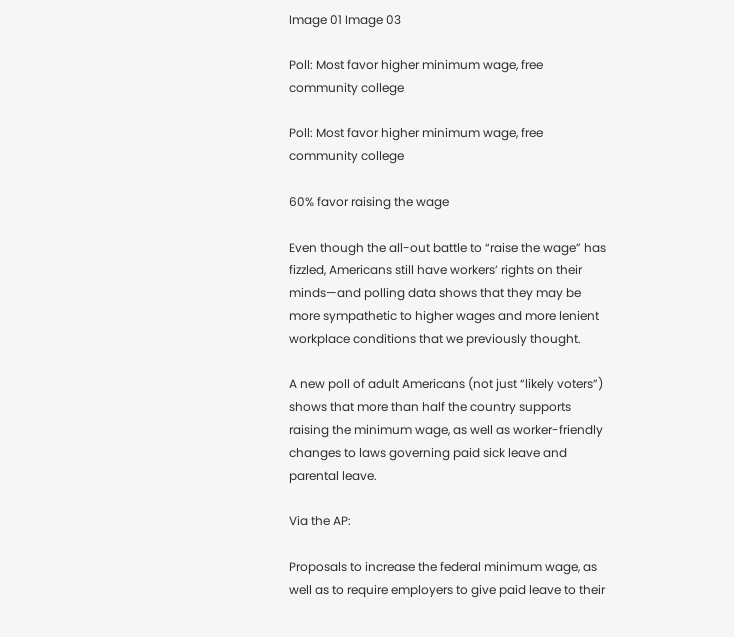Image 01 Image 03

Poll: Most favor higher minimum wage, free community college

Poll: Most favor higher minimum wage, free community college

60% favor raising the wage

Even though the all-out battle to “raise the wage” has fizzled, Americans still have workers’ rights on their minds—and polling data shows that they may be more sympathetic to higher wages and more lenient workplace conditions that we previously thought.

A new poll of adult Americans (not just “likely voters”) shows that more than half the country supports raising the minimum wage, as well as worker-friendly changes to laws governing paid sick leave and parental leave.

Via the AP:

Proposals to increase the federal minimum wage, as well as to require employers to give paid leave to their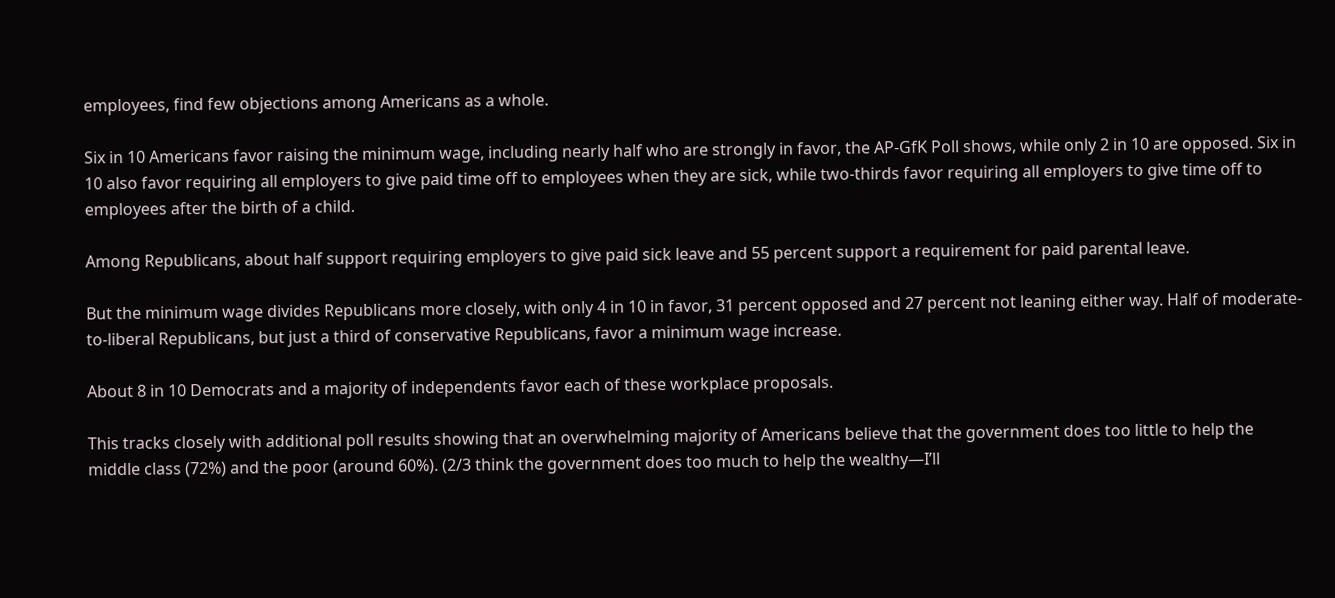employees, find few objections among Americans as a whole.

Six in 10 Americans favor raising the minimum wage, including nearly half who are strongly in favor, the AP-GfK Poll shows, while only 2 in 10 are opposed. Six in 10 also favor requiring all employers to give paid time off to employees when they are sick, while two-thirds favor requiring all employers to give time off to employees after the birth of a child.

Among Republicans, about half support requiring employers to give paid sick leave and 55 percent support a requirement for paid parental leave.

But the minimum wage divides Republicans more closely, with only 4 in 10 in favor, 31 percent opposed and 27 percent not leaning either way. Half of moderate-to-liberal Republicans, but just a third of conservative Republicans, favor a minimum wage increase.

About 8 in 10 Democrats and a majority of independents favor each of these workplace proposals.

This tracks closely with additional poll results showing that an overwhelming majority of Americans believe that the government does too little to help the middle class (72%) and the poor (around 60%). (2/3 think the government does too much to help the wealthy—I’ll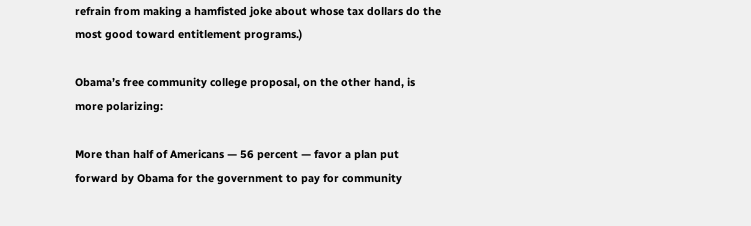refrain from making a hamfisted joke about whose tax dollars do the most good toward entitlement programs.)

Obama’s free community college proposal, on the other hand, is more polarizing:

More than half of Americans — 56 percent — favor a plan put forward by Obama for the government to pay for community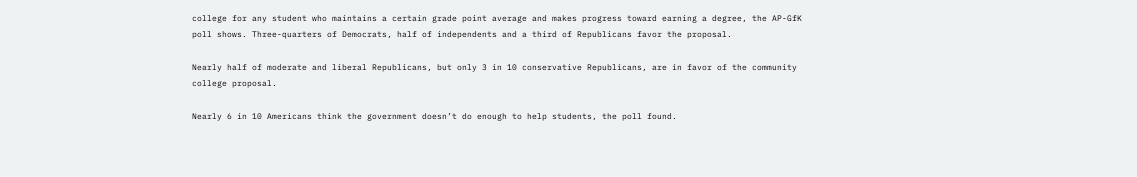college for any student who maintains a certain grade point average and makes progress toward earning a degree, the AP-GfK poll shows. Three-quarters of Democrats, half of independents and a third of Republicans favor the proposal.

Nearly half of moderate and liberal Republicans, but only 3 in 10 conservative Republicans, are in favor of the community college proposal.

Nearly 6 in 10 Americans think the government doesn’t do enough to help students, the poll found.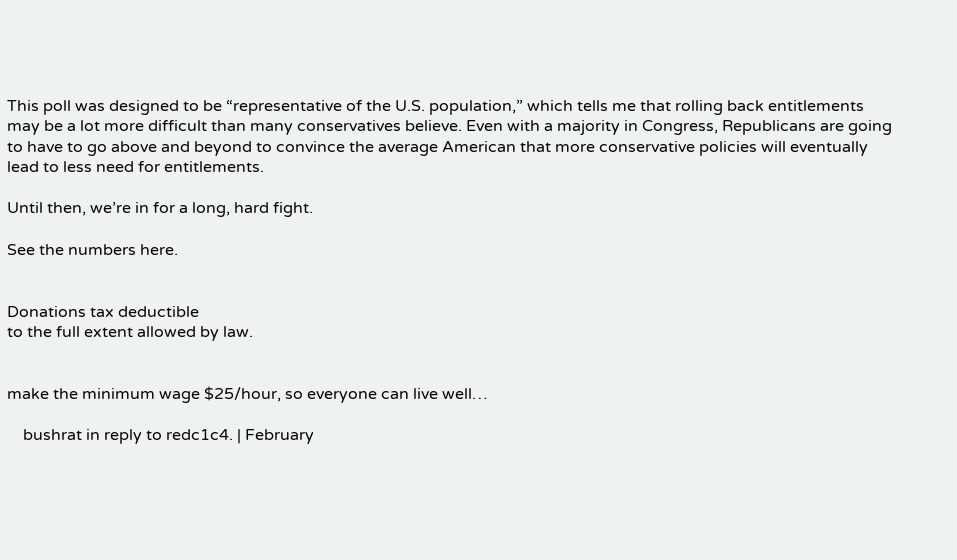This poll was designed to be “representative of the U.S. population,” which tells me that rolling back entitlements may be a lot more difficult than many conservatives believe. Even with a majority in Congress, Republicans are going to have to go above and beyond to convince the average American that more conservative policies will eventually lead to less need for entitlements.

Until then, we’re in for a long, hard fight.

See the numbers here.


Donations tax deductible
to the full extent allowed by law.


make the minimum wage $25/hour, so everyone can live well…

    bushrat in reply to redc1c4. | February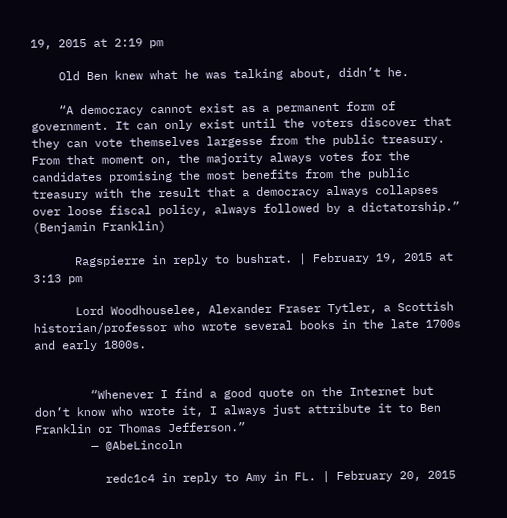19, 2015 at 2:19 pm

    Old Ben knew what he was talking about, didn’t he.

    “A democracy cannot exist as a permanent form of government. It can only exist until the voters discover that they can vote themselves largesse from the public treasury. From that moment on, the majority always votes for the candidates promising the most benefits from the public treasury with the result that a democracy always collapses over loose fiscal policy, always followed by a dictatorship.” (Benjamin Franklin)

      Ragspierre in reply to bushrat. | February 19, 2015 at 3:13 pm

      Lord Woodhouselee, Alexander Fraser Tytler, a Scottish historian/professor who wrote several books in the late 1700s and early 1800s.


        “Whenever I find a good quote on the Internet but don’t know who wrote it, I always just attribute it to Ben Franklin or Thomas Jefferson.”
        — @AbeLincoln

          redc1c4 in reply to Amy in FL. | February 20, 2015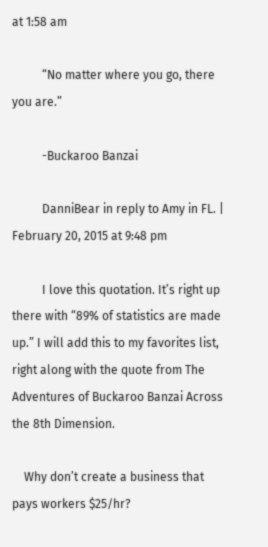at 1:58 am

          “No matter where you go, there you are.”

          -Buckaroo Banzai

          DanniBear in reply to Amy in FL. | February 20, 2015 at 9:48 pm

          I love this quotation. It’s right up there with “89% of statistics are made up.” I will add this to my favorites list, right along with the quote from The Adventures of Buckaroo Banzai Across the 8th Dimension.

    Why don’t create a business that pays workers $25/hr?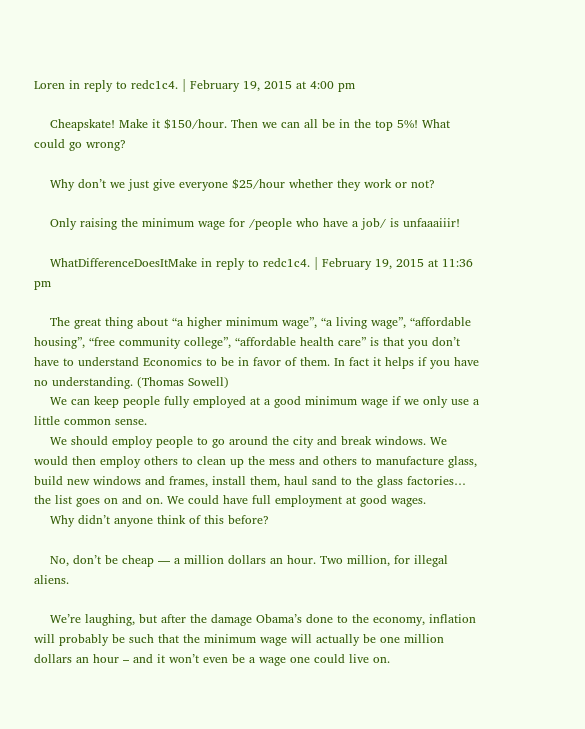Loren in reply to redc1c4. | February 19, 2015 at 4:00 pm

    Cheapskate! Make it $150/hour. Then we can all be in the top 5%! What could go wrong?

    Why don’t we just give everyone $25/hour whether they work or not?

    Only raising the minimum wage for /people who have a job/ is unfaaaiiir!

    WhatDifferenceDoesItMake in reply to redc1c4. | February 19, 2015 at 11:36 pm

    The great thing about “a higher minimum wage”, “a living wage”, “affordable housing”, “free community college”, “affordable health care” is that you don’t have to understand Economics to be in favor of them. In fact it helps if you have no understanding. (Thomas Sowell)
    We can keep people fully employed at a good minimum wage if we only use a little common sense.
    We should employ people to go around the city and break windows. We would then employ others to clean up the mess and others to manufacture glass, build new windows and frames, install them, haul sand to the glass factories… the list goes on and on. We could have full employment at good wages.
    Why didn’t anyone think of this before?

    No, don’t be cheap — a million dollars an hour. Two million, for illegal aliens.

    We’re laughing, but after the damage Obama’s done to the economy, inflation will probably be such that the minimum wage will actually be one million dollars an hour – and it won’t even be a wage one could live on.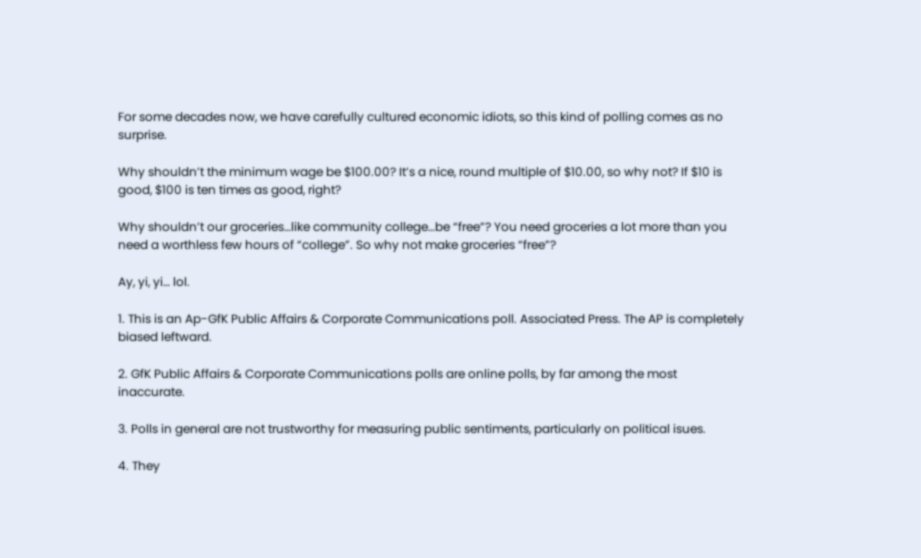For some decades now, we have carefully cultured economic idiots, so this kind of polling comes as no surprise.

Why shouldn’t the minimum wage be $100.00? It’s a nice, round multiple of $10.00, so why not? If $10 is good, $100 is ten times as good, right?

Why shouldn’t our groceries…like community college…be “free”? You need groceries a lot more than you need a worthless few hours of “college”. So why not make groceries “free”?

Ay, yi, yi… lol.

1. This is an Ap-GfK Public Affairs & Corporate Communications poll. Associated Press. The AP is completely biased leftward.

2. GfK Public Affairs & Corporate Communications polls are online polls, by far among the most inaccurate.

3. Polls in general are not trustworthy for measuring public sentiments, particularly on political isues.

4. They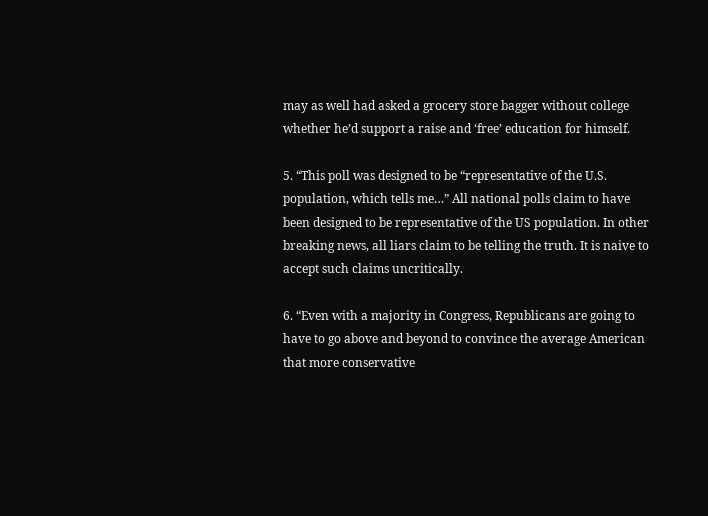may as well had asked a grocery store bagger without college whether he’d support a raise and ‘free’ education for himself.

5. “This poll was designed to be “representative of the U.S. population, which tells me…” All national polls claim to have been designed to be representative of the US population. In other breaking news, all liars claim to be telling the truth. It is naive to accept such claims uncritically.

6. “Even with a majority in Congress, Republicans are going to have to go above and beyond to convince the average American that more conservative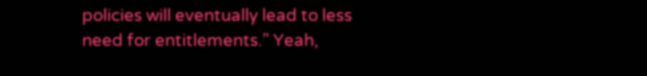policies will eventually lead to less need for entitlements.” Yeah,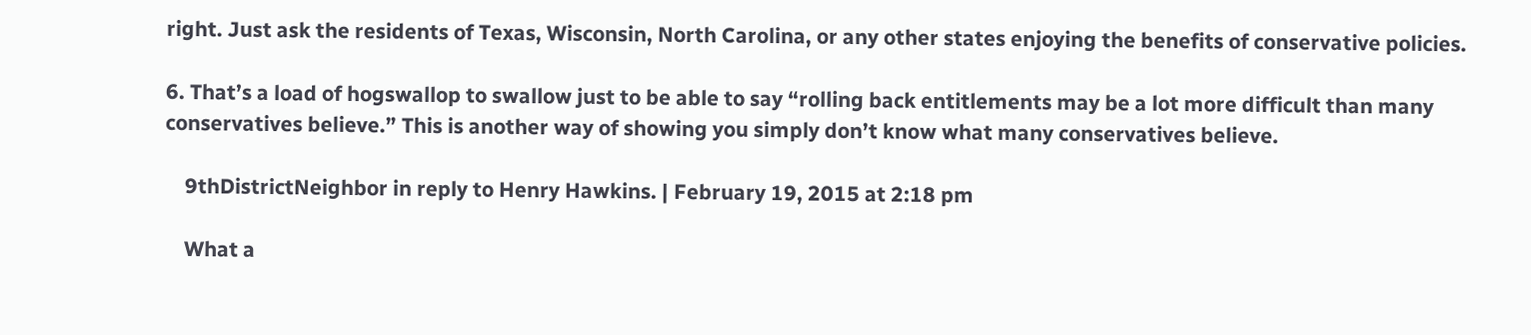right. Just ask the residents of Texas, Wisconsin, North Carolina, or any other states enjoying the benefits of conservative policies.

6. That’s a load of hogswallop to swallow just to be able to say “rolling back entitlements may be a lot more difficult than many conservatives believe.” This is another way of showing you simply don’t know what many conservatives believe.

    9thDistrictNeighbor in reply to Henry Hawkins. | February 19, 2015 at 2:18 pm

    What a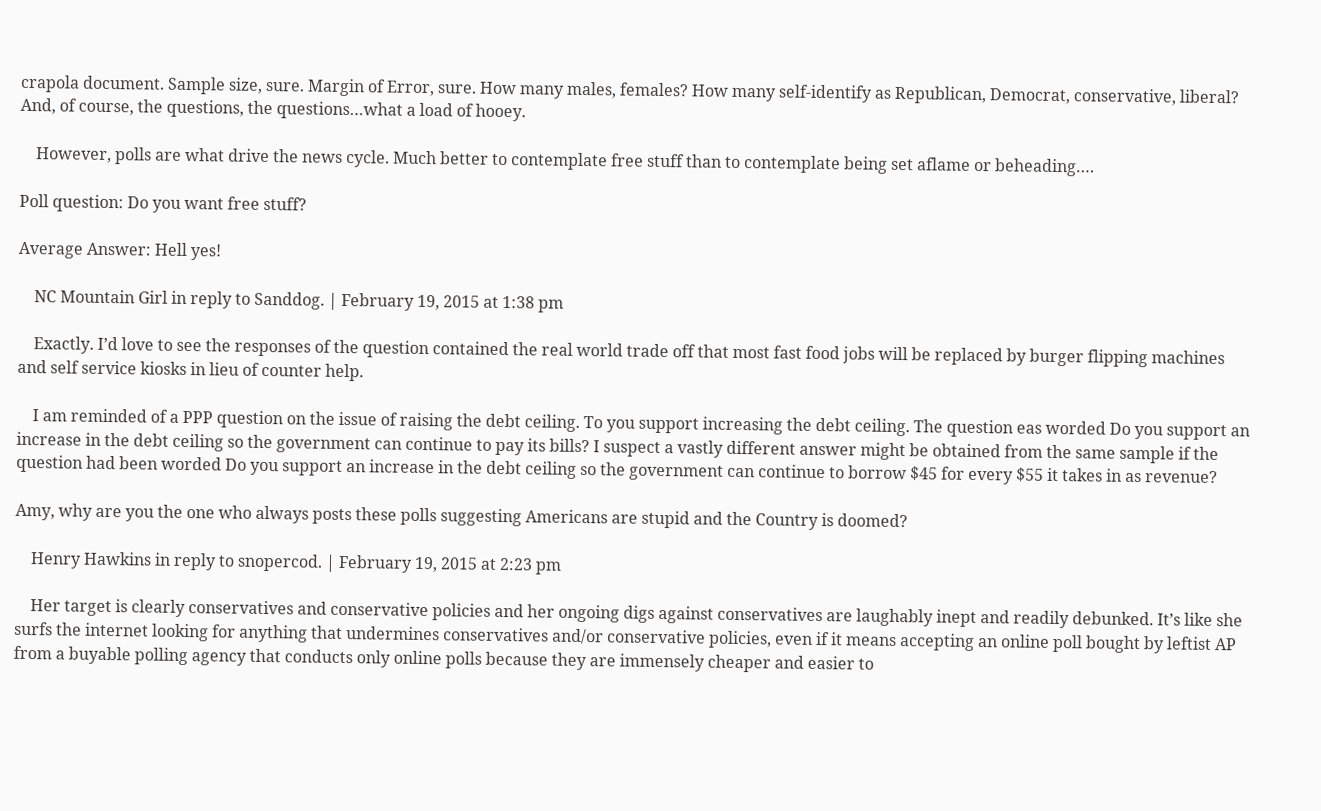crapola document. Sample size, sure. Margin of Error, sure. How many males, females? How many self-identify as Republican, Democrat, conservative, liberal? And, of course, the questions, the questions…what a load of hooey.

    However, polls are what drive the news cycle. Much better to contemplate free stuff than to contemplate being set aflame or beheading….

Poll question: Do you want free stuff?

Average Answer: Hell yes!

    NC Mountain Girl in reply to Sanddog. | February 19, 2015 at 1:38 pm

    Exactly. I’d love to see the responses of the question contained the real world trade off that most fast food jobs will be replaced by burger flipping machines and self service kiosks in lieu of counter help.

    I am reminded of a PPP question on the issue of raising the debt ceiling. To you support increasing the debt ceiling. The question eas worded Do you support an increase in the debt ceiling so the government can continue to pay its bills? I suspect a vastly different answer might be obtained from the same sample if the question had been worded Do you support an increase in the debt ceiling so the government can continue to borrow $45 for every $55 it takes in as revenue?

Amy, why are you the one who always posts these polls suggesting Americans are stupid and the Country is doomed?

    Henry Hawkins in reply to snopercod. | February 19, 2015 at 2:23 pm

    Her target is clearly conservatives and conservative policies and her ongoing digs against conservatives are laughably inept and readily debunked. It’s like she surfs the internet looking for anything that undermines conservatives and/or conservative policies, even if it means accepting an online poll bought by leftist AP from a buyable polling agency that conducts only online polls because they are immensely cheaper and easier to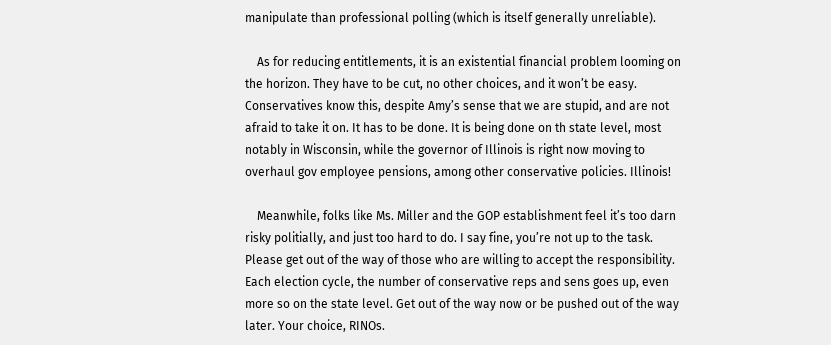manipulate than professional polling (which is itself generally unreliable).

    As for reducing entitlements, it is an existential financial problem looming on the horizon. They have to be cut, no other choices, and it won’t be easy. Conservatives know this, despite Amy’s sense that we are stupid, and are not afraid to take it on. It has to be done. It is being done on th state level, most notably in Wisconsin, while the governor of Illinois is right now moving to overhaul gov employee pensions, among other conservative policies. Illinois!

    Meanwhile, folks like Ms. Miller and the GOP establishment feel it’s too darn risky politially, and just too hard to do. I say fine, you’re not up to the task. Please get out of the way of those who are willing to accept the responsibility. Each election cycle, the number of conservative reps and sens goes up, even more so on the state level. Get out of the way now or be pushed out of the way later. Your choice, RINOs.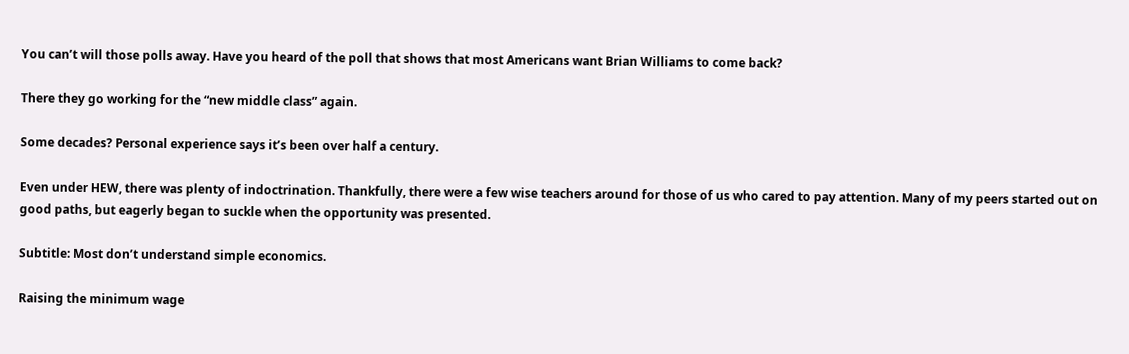You can’t will those polls away. Have you heard of the poll that shows that most Americans want Brian Williams to come back?

There they go working for the “new middle class” again.

Some decades? Personal experience says it’s been over half a century.

Even under HEW, there was plenty of indoctrination. Thankfully, there were a few wise teachers around for those of us who cared to pay attention. Many of my peers started out on good paths, but eagerly began to suckle when the opportunity was presented.

Subtitle: Most don’t understand simple economics.

Raising the minimum wage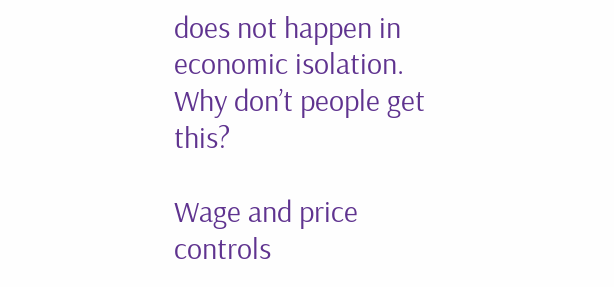does not happen in economic isolation. Why don’t people get this?

Wage and price controls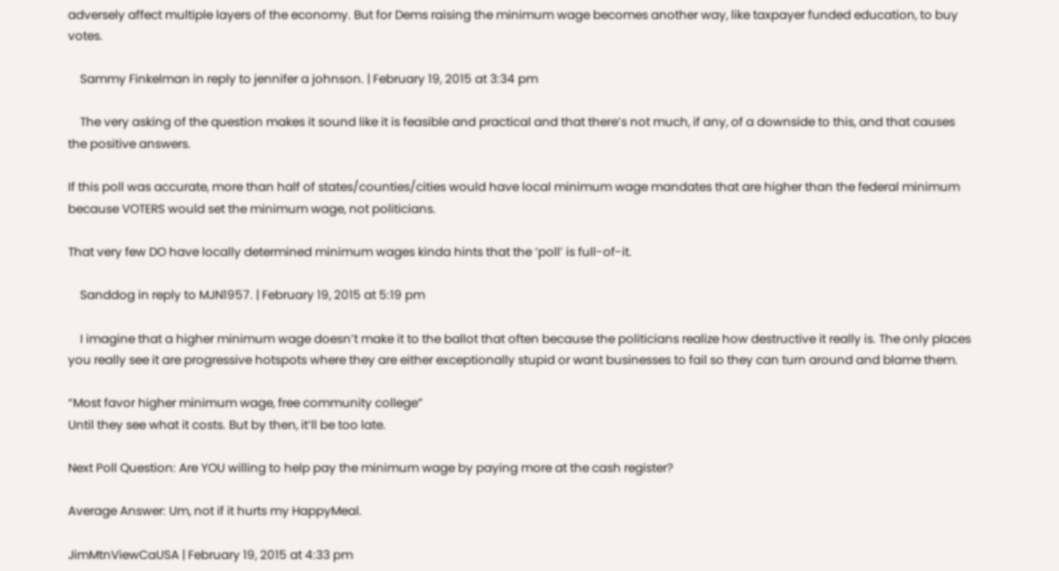adversely affect multiple layers of the economy. But for Dems raising the minimum wage becomes another way, like taxpayer funded education, to buy votes.

    Sammy Finkelman in reply to jennifer a johnson. | February 19, 2015 at 3:34 pm

    The very asking of the question makes it sound like it is feasible and practical and that there’s not much, if any, of a downside to this, and that causes the positive answers.

If this poll was accurate, more than half of states/counties/cities would have local minimum wage mandates that are higher than the federal minimum because VOTERS would set the minimum wage, not politicians.

That very few DO have locally determined minimum wages kinda hints that the ‘poll’ is full-of-it.

    Sanddog in reply to MJN1957. | February 19, 2015 at 5:19 pm

    I imagine that a higher minimum wage doesn’t make it to the ballot that often because the politicians realize how destructive it really is. The only places you really see it are progressive hotspots where they are either exceptionally stupid or want businesses to fail so they can turn around and blame them.

“Most favor higher minimum wage, free community college”
Until they see what it costs. But by then, it’ll be too late.

Next Poll Question: Are YOU willing to help pay the minimum wage by paying more at the cash register?

Average Answer: Um, not if it hurts my HappyMeal.

JimMtnViewCaUSA | February 19, 2015 at 4:33 pm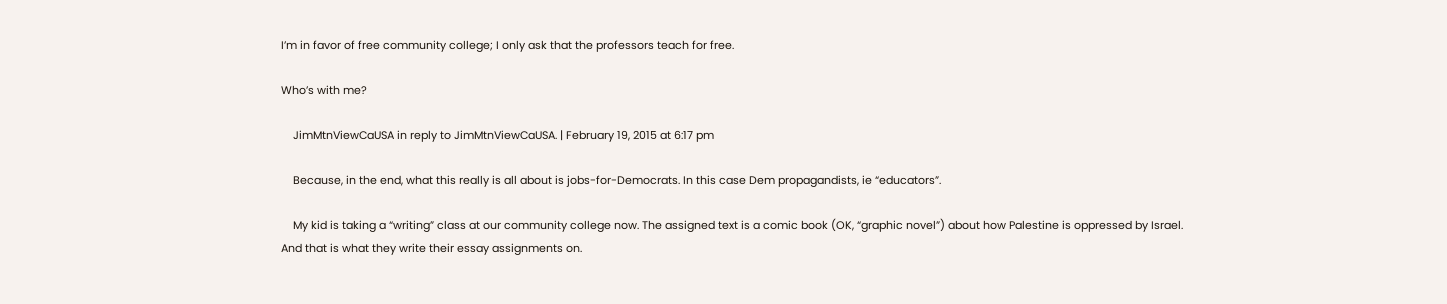I’m in favor of free community college; I only ask that the professors teach for free.

Who’s with me?

    JimMtnViewCaUSA in reply to JimMtnViewCaUSA. | February 19, 2015 at 6:17 pm

    Because, in the end, what this really is all about is jobs-for-Democrats. In this case Dem propagandists, ie “educators”.

    My kid is taking a “writing” class at our community college now. The assigned text is a comic book (OK, “graphic novel”) about how Palestine is oppressed by Israel. And that is what they write their essay assignments on.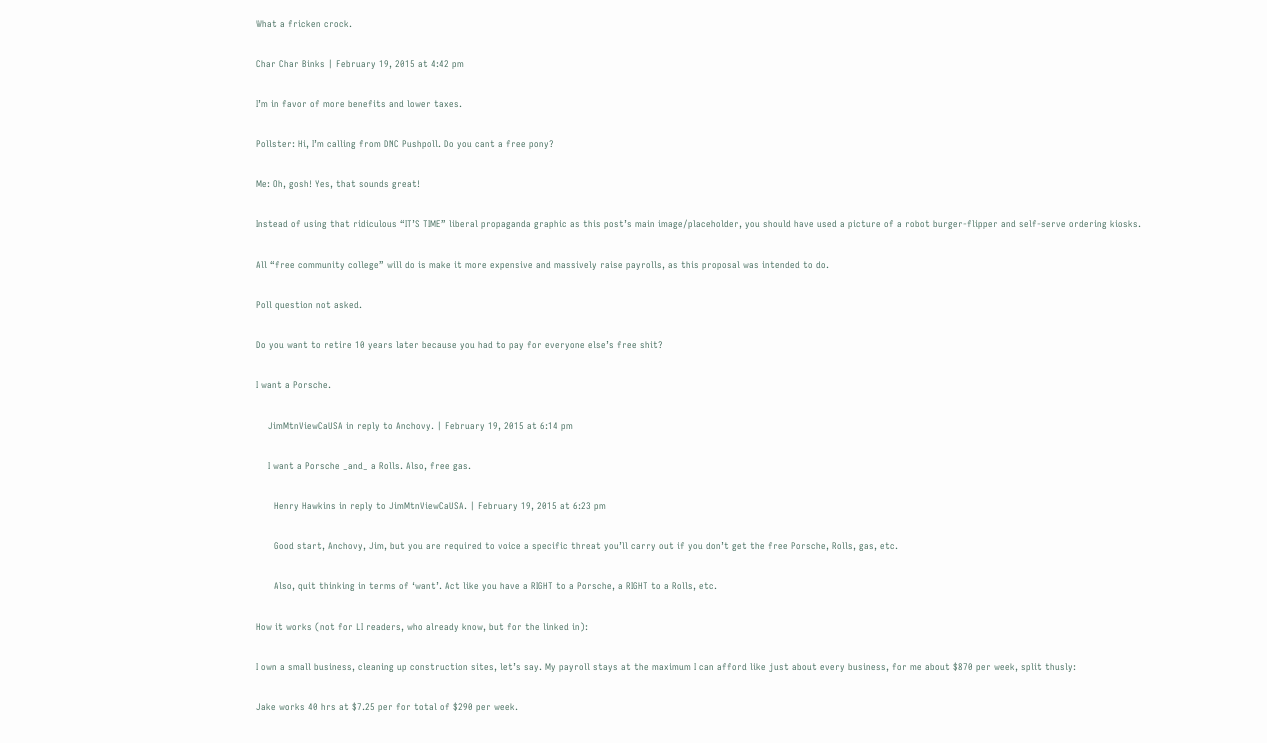What a fricken crock.

Char Char Binks | February 19, 2015 at 4:42 pm

I’m in favor of more benefits and lower taxes.

Pollster: Hi, I’m calling from DNC Pushpoll. Do you cant a free pony?

Me: Oh, gosh! Yes, that sounds great!

Instead of using that ridiculous “IT’S TIME” liberal propaganda graphic as this post’s main image/placeholder, you should have used a picture of a robot burger-flipper and self-serve ordering kiosks.

All “free community college” will do is make it more expensive and massively raise payrolls, as this proposal was intended to do.

Poll question not asked.

Do you want to retire 10 years later because you had to pay for everyone else’s free shit?

I want a Porsche.

    JimMtnViewCaUSA in reply to Anchovy. | February 19, 2015 at 6:14 pm

    I want a Porsche _and_ a Rolls. Also, free gas.

      Henry Hawkins in reply to JimMtnViewCaUSA. | February 19, 2015 at 6:23 pm

      Good start, Anchovy, Jim, but you are required to voice a specific threat you’ll carry out if you don’t get the free Porsche, Rolls, gas, etc.

      Also, quit thinking in terms of ‘want’. Act like you have a RIGHT to a Porsche, a RIGHT to a Rolls, etc.

How it works (not for LI readers, who already know, but for the linked in):

I own a small business, cleaning up construction sites, let’s say. My payroll stays at the maximum I can afford like just about every business, for me about $870 per week, split thusly:

Jake works 40 hrs at $7.25 per for total of $290 per week.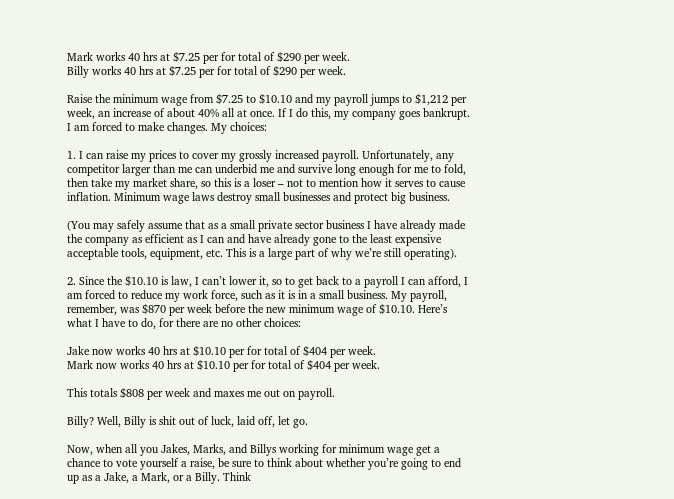Mark works 40 hrs at $7.25 per for total of $290 per week.
Billy works 40 hrs at $7.25 per for total of $290 per week.

Raise the minimum wage from $7.25 to $10.10 and my payroll jumps to $1,212 per week, an increase of about 40% all at once. If I do this, my company goes bankrupt. I am forced to make changes. My choices:

1. I can raise my prices to cover my grossly increased payroll. Unfortunately, any competitor larger than me can underbid me and survive long enough for me to fold, then take my market share, so this is a loser – not to mention how it serves to cause inflation. Minimum wage laws destroy small businesses and protect big business.

(You may safely assume that as a small private sector business I have already made the company as efficient as I can and have already gone to the least expensive acceptable tools, equipment, etc. This is a large part of why we’re still operating).

2. Since the $10.10 is law, I can’t lower it, so to get back to a payroll I can afford, I am forced to reduce my work force, such as it is in a small business. My payroll, remember, was $870 per week before the new minimum wage of $10.10. Here’s what I have to do, for there are no other choices:

Jake now works 40 hrs at $10.10 per for total of $404 per week.
Mark now works 40 hrs at $10.10 per for total of $404 per week.

This totals $808 per week and maxes me out on payroll.

Billy? Well, Billy is shit out of luck, laid off, let go.

Now, when all you Jakes, Marks, and Billys working for minimum wage get a chance to vote yourself a raise, be sure to think about whether you’re going to end up as a Jake, a Mark, or a Billy. Think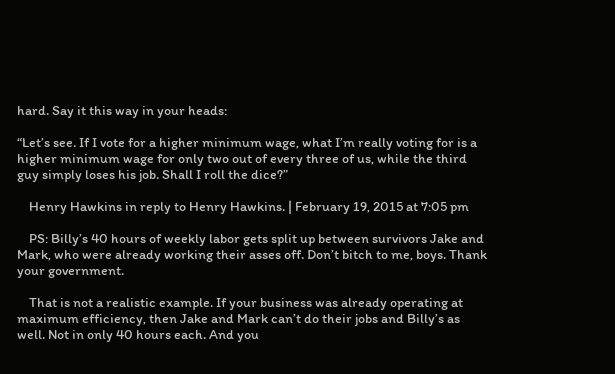hard. Say it this way in your heads:

“Let’s see. If I vote for a higher minimum wage, what I’m really voting for is a higher minimum wage for only two out of every three of us, while the third guy simply loses his job. Shall I roll the dice?”

    Henry Hawkins in reply to Henry Hawkins. | February 19, 2015 at 7:05 pm

    PS: Billy’s 40 hours of weekly labor gets split up between survivors Jake and Mark, who were already working their asses off. Don’t bitch to me, boys. Thank your government.

    That is not a realistic example. If your business was already operating at maximum efficiency, then Jake and Mark can’t do their jobs and Billy’s as well. Not in only 40 hours each. And you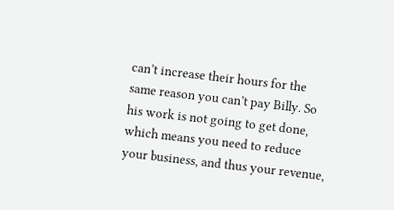can’t increase their hours for the same reason you can’t pay Billy. So his work is not going to get done, which means you need to reduce your business, and thus your revenue,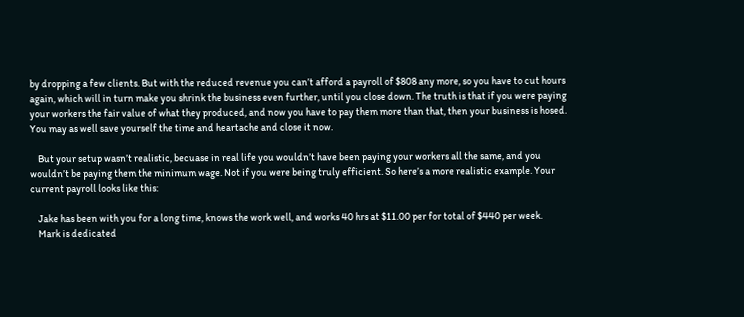by dropping a few clients. But with the reduced revenue you can’t afford a payroll of $808 any more, so you have to cut hours again, which will in turn make you shrink the business even further, until you close down. The truth is that if you were paying your workers the fair value of what they produced, and now you have to pay them more than that, then your business is hosed. You may as well save yourself the time and heartache and close it now.

    But your setup wasn’t realistic, becuase in real life you wouldn’t have been paying your workers all the same, and you wouldn’t be paying them the minimum wage. Not if you were being truly efficient. So here’s a more realistic example. Your current payroll looks like this:

    Jake has been with you for a long time, knows the work well, and works 40 hrs at $11.00 per for total of $440 per week.
    Mark is dedicated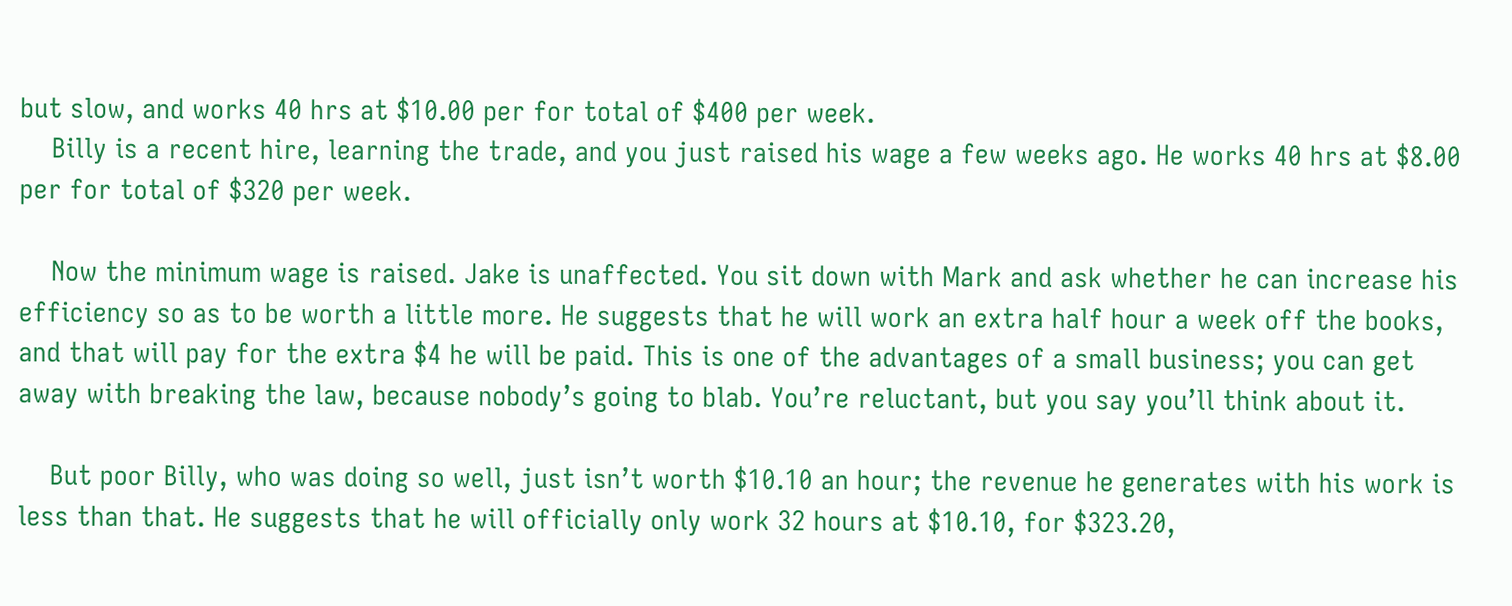but slow, and works 40 hrs at $10.00 per for total of $400 per week.
    Billy is a recent hire, learning the trade, and you just raised his wage a few weeks ago. He works 40 hrs at $8.00 per for total of $320 per week.

    Now the minimum wage is raised. Jake is unaffected. You sit down with Mark and ask whether he can increase his efficiency so as to be worth a little more. He suggests that he will work an extra half hour a week off the books, and that will pay for the extra $4 he will be paid. This is one of the advantages of a small business; you can get away with breaking the law, because nobody’s going to blab. You’re reluctant, but you say you’ll think about it.

    But poor Billy, who was doing so well, just isn’t worth $10.10 an hour; the revenue he generates with his work is less than that. He suggests that he will officially only work 32 hours at $10.10, for $323.20,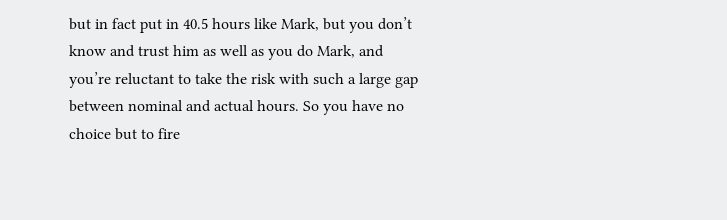but in fact put in 40.5 hours like Mark, but you don’t know and trust him as well as you do Mark, and you’re reluctant to take the risk with such a large gap between nominal and actual hours. So you have no choice but to fire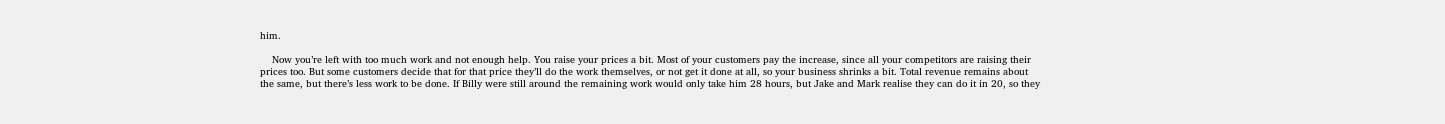him.

    Now you’re left with too much work and not enough help. You raise your prices a bit. Most of your customers pay the increase, since all your competitors are raising their prices too. But some customers decide that for that price they’ll do the work themselves, or not get it done at all, so your business shrinks a bit. Total revenue remains about the same, but there’s less work to be done. If Billy were still around the remaining work would only take him 28 hours, but Jake and Mark realise they can do it in 20, so they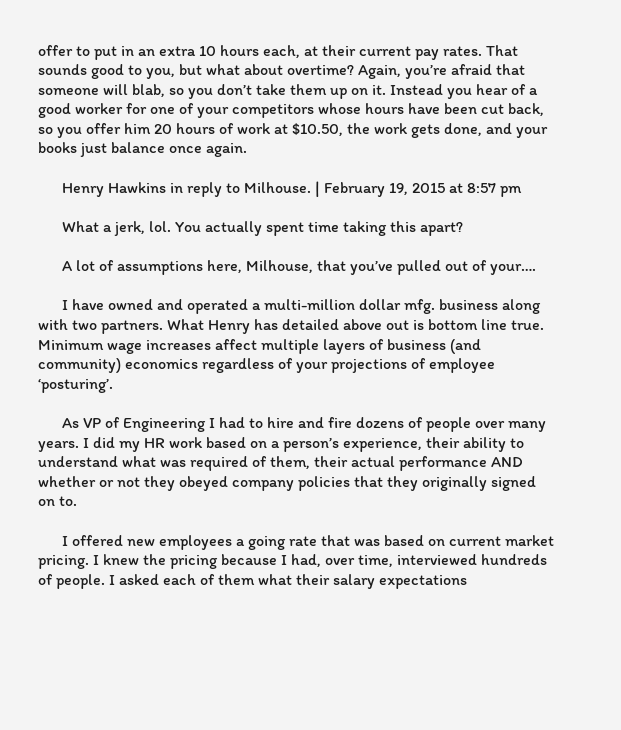offer to put in an extra 10 hours each, at their current pay rates. That sounds good to you, but what about overtime? Again, you’re afraid that someone will blab, so you don’t take them up on it. Instead you hear of a good worker for one of your competitors whose hours have been cut back, so you offer him 20 hours of work at $10.50, the work gets done, and your books just balance once again.

      Henry Hawkins in reply to Milhouse. | February 19, 2015 at 8:57 pm

      What a jerk, lol. You actually spent time taking this apart?

      A lot of assumptions here, Milhouse, that you’ve pulled out of your….

      I have owned and operated a multi-million dollar mfg. business along with two partners. What Henry has detailed above out is bottom line true. Minimum wage increases affect multiple layers of business (and community) economics regardless of your projections of employee ‘posturing’.

      As VP of Engineering I had to hire and fire dozens of people over many years. I did my HR work based on a person’s experience, their ability to understand what was required of them, their actual performance AND whether or not they obeyed company policies that they originally signed on to.

      I offered new employees a going rate that was based on current market pricing. I knew the pricing because I had, over time, interviewed hundreds of people. I asked each of them what their salary expectations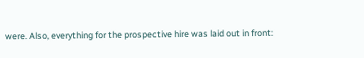were. Also, everything for the prospective hire was laid out in front: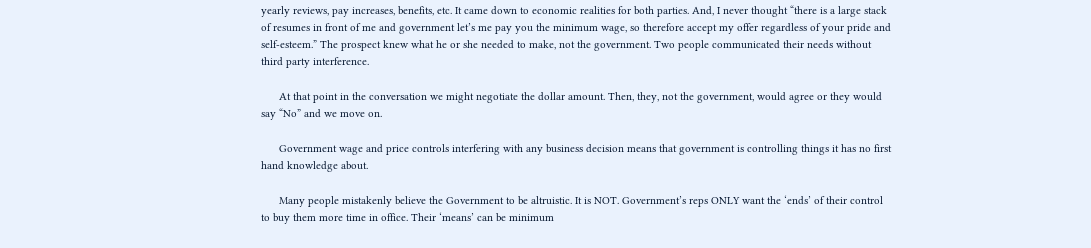yearly reviews, pay increases, benefits, etc. It came down to economic realities for both parties. And, I never thought “there is a large stack of resumes in front of me and government let’s me pay you the minimum wage, so therefore accept my offer regardless of your pride and self-esteem.” The prospect knew what he or she needed to make, not the government. Two people communicated their needs without third party interference.

      At that point in the conversation we might negotiate the dollar amount. Then, they, not the government, would agree or they would say “No” and we move on.

      Government wage and price controls interfering with any business decision means that government is controlling things it has no first hand knowledge about.

      Many people mistakenly believe the Government to be altruistic. It is NOT. Government’s reps ONLY want the ‘ends’ of their control to buy them more time in office. Their ‘means’ can be minimum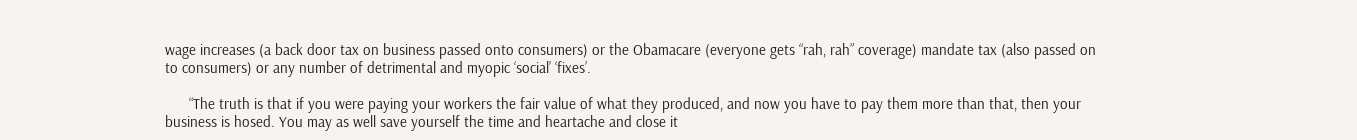wage increases (a back door tax on business passed onto consumers) or the Obamacare (everyone gets “rah, rah” coverage) mandate tax (also passed on to consumers) or any number of detrimental and myopic ‘social’ ‘fixes’.

      “The truth is that if you were paying your workers the fair value of what they produced, and now you have to pay them more than that, then your business is hosed. You may as well save yourself the time and heartache and close it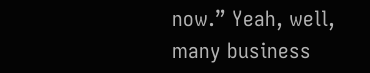now.” Yeah, well, many business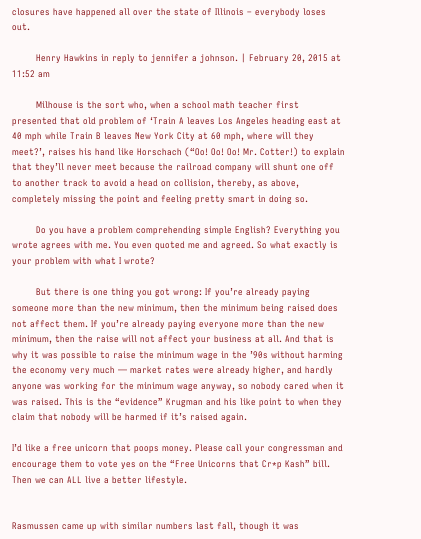closures have happened all over the state of Illinois – everybody loses out.

        Henry Hawkins in reply to jennifer a johnson. | February 20, 2015 at 11:52 am

        Milhouse is the sort who, when a school math teacher first presented that old problem of ‘Train A leaves Los Angeles heading east at 40 mph while Train B leaves New York City at 60 mph, where will they meet?’, raises his hand like Horschach (“Oo! Oo! Oo! Mr. Cotter!) to explain that they’ll never meet because the railroad company will shunt one off to another track to avoid a head on collision, thereby, as above, completely missing the point and feeling pretty smart in doing so.

        Do you have a problem comprehending simple English? Everything you wrote agrees with me. You even quoted me and agreed. So what exactly is your problem with what I wrote?

        But there is one thing you got wrong: If you’re already paying someone more than the new minimum, then the minimum being raised does not affect them. If you’re already paying everyone more than the new minimum, then the raise will not affect your business at all. And that is why it was possible to raise the minimum wage in the ’90s without harming the economy very much — market rates were already higher, and hardly anyone was working for the minimum wage anyway, so nobody cared when it was raised. This is the “evidence” Krugman and his like point to when they claim that nobody will be harmed if it’s raised again.

I’d like a free unicorn that poops money. Please call your congressman and encourage them to vote yes on the “Free Unicorns that Cr*p Kash” bill. Then we can ALL live a better lifestyle.


Rasmussen came up with similar numbers last fall, though it was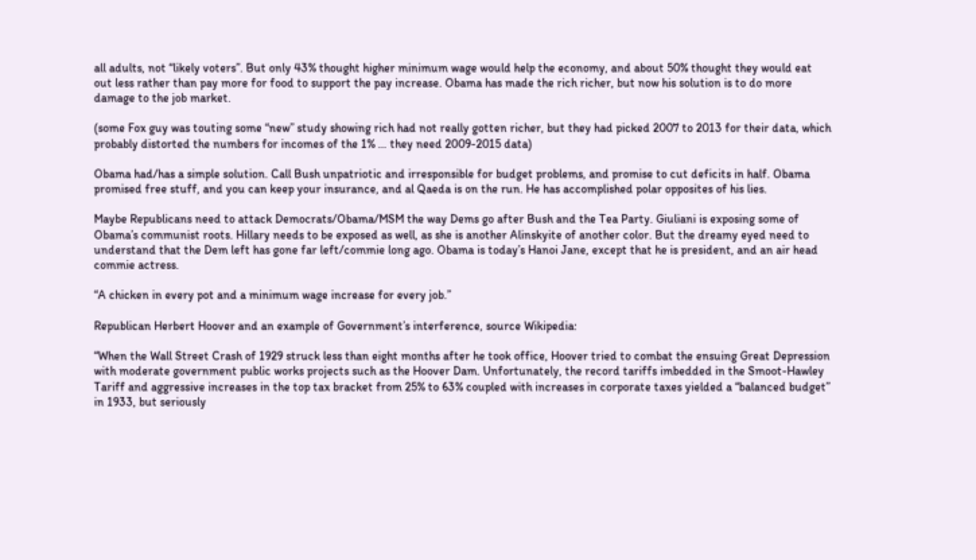all adults, not “likely voters”. But only 43% thought higher minimum wage would help the economy, and about 50% thought they would eat out less rather than pay more for food to support the pay increase. Obama has made the rich richer, but now his solution is to do more damage to the job market.

(some Fox guy was touting some “new” study showing rich had not really gotten richer, but they had picked 2007 to 2013 for their data, which probably distorted the numbers for incomes of the 1% … they need 2009-2015 data)

Obama had/has a simple solution. Call Bush unpatriotic and irresponsible for budget problems, and promise to cut deficits in half. Obama promised free stuff, and you can keep your insurance, and al Qaeda is on the run. He has accomplished polar opposites of his lies.

Maybe Republicans need to attack Democrats/Obama/MSM the way Dems go after Bush and the Tea Party. Giuliani is exposing some of Obama’s communist roots. Hillary needs to be exposed as well, as she is another Alinskyite of another color. But the dreamy eyed need to understand that the Dem left has gone far left/commie long ago. Obama is today’s Hanoi Jane, except that he is president, and an air head commie actress.

“A chicken in every pot and a minimum wage increase for every job.”

Republican Herbert Hoover and an example of Government’s interference, source Wikipedia:

“When the Wall Street Crash of 1929 struck less than eight months after he took office, Hoover tried to combat the ensuing Great Depression with moderate government public works projects such as the Hoover Dam. Unfortunately, the record tariffs imbedded in the Smoot-Hawley Tariff and aggressive increases in the top tax bracket from 25% to 63% coupled with increases in corporate taxes yielded a “balanced budget” in 1933, but seriously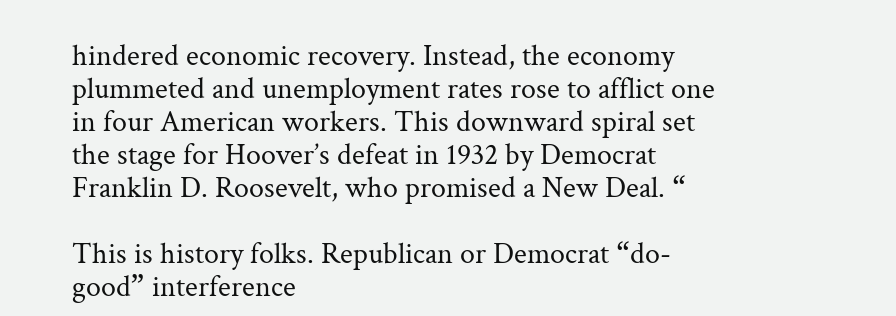hindered economic recovery. Instead, the economy plummeted and unemployment rates rose to afflict one in four American workers. This downward spiral set the stage for Hoover’s defeat in 1932 by Democrat Franklin D. Roosevelt, who promised a New Deal. “

This is history folks. Republican or Democrat “do-good” interference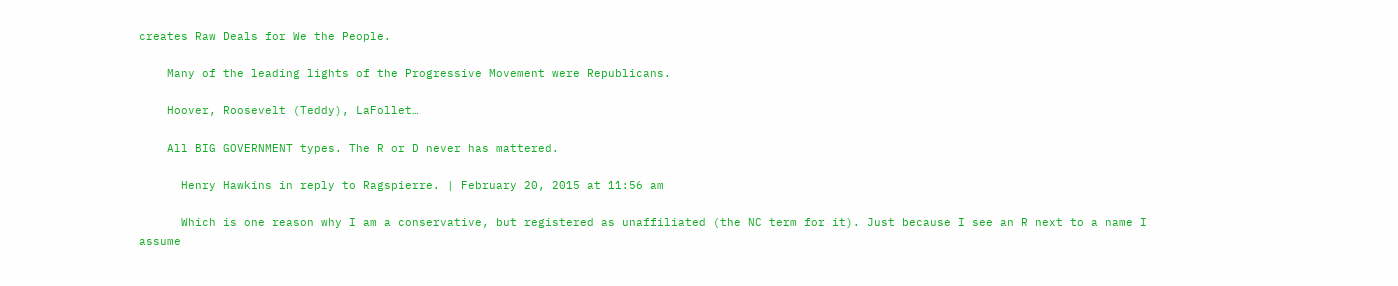creates Raw Deals for We the People.

    Many of the leading lights of the Progressive Movement were Republicans.

    Hoover, Roosevelt (Teddy), LaFollet…

    All BIG GOVERNMENT types. The R or D never has mattered.

      Henry Hawkins in reply to Ragspierre. | February 20, 2015 at 11:56 am

      Which is one reason why I am a conservative, but registered as unaffiliated (the NC term for it). Just because I see an R next to a name I assume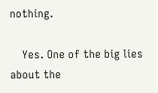nothing.

    Yes. One of the big lies about the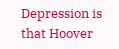Depression is that Hoover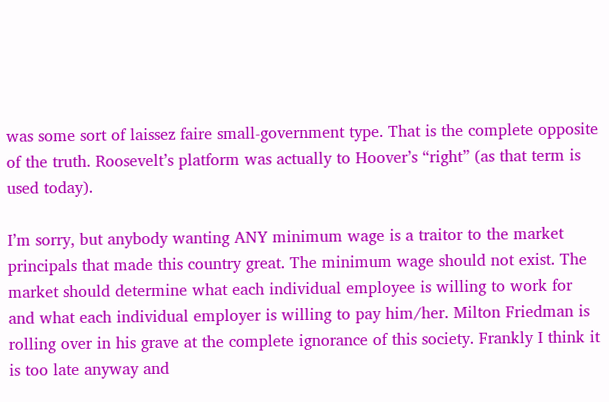was some sort of laissez faire small-government type. That is the complete opposite of the truth. Roosevelt’s platform was actually to Hoover’s “right” (as that term is used today).

I’m sorry, but anybody wanting ANY minimum wage is a traitor to the market principals that made this country great. The minimum wage should not exist. The market should determine what each individual employee is willing to work for and what each individual employer is willing to pay him/her. Milton Friedman is rolling over in his grave at the complete ignorance of this society. Frankly I think it is too late anyway and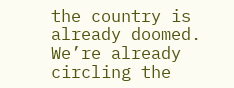the country is already doomed. We’re already circling the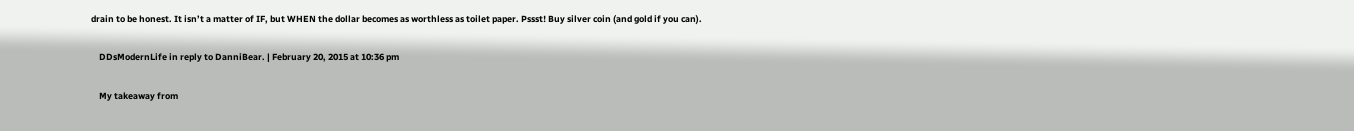drain to be honest. It isn’t a matter of IF, but WHEN the dollar becomes as worthless as toilet paper. Pssst! Buy silver coin (and gold if you can).

    DDsModernLife in reply to DanniBear. | February 20, 2015 at 10:36 pm

    My takeaway from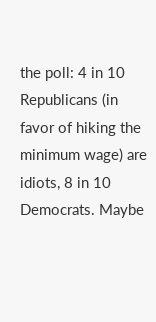the poll: 4 in 10 Republicans (in favor of hiking the minimum wage) are idiots, 8 in 10 Democrats. Maybe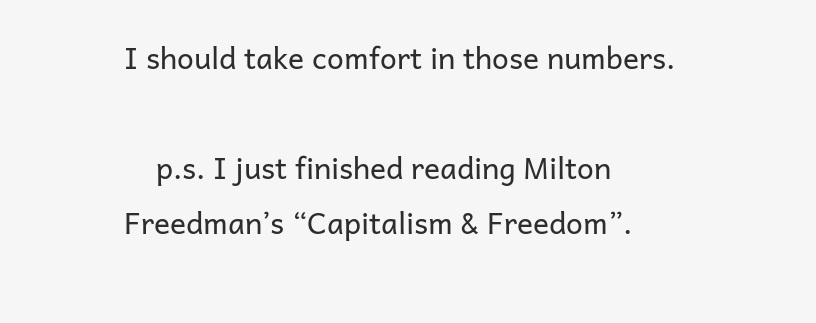I should take comfort in those numbers.

    p.s. I just finished reading Milton Freedman’s “Capitalism & Freedom”.